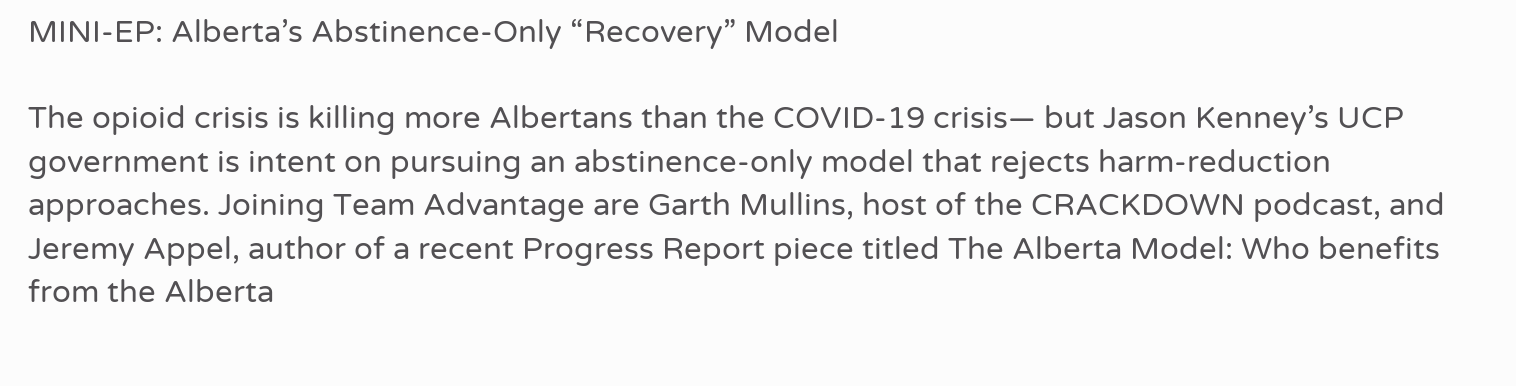MINI-EP: Alberta’s Abstinence-Only “Recovery” Model

The opioid crisis is killing more Albertans than the COVID-19 crisis— but Jason Kenney’s UCP government is intent on pursuing an abstinence-only model that rejects harm-reduction approaches. Joining Team Advantage are Garth Mullins, host of the CRACKDOWN podcast, and Jeremy Appel, author of a recent Progress Report piece titled The Alberta Model: Who benefits from the Alberta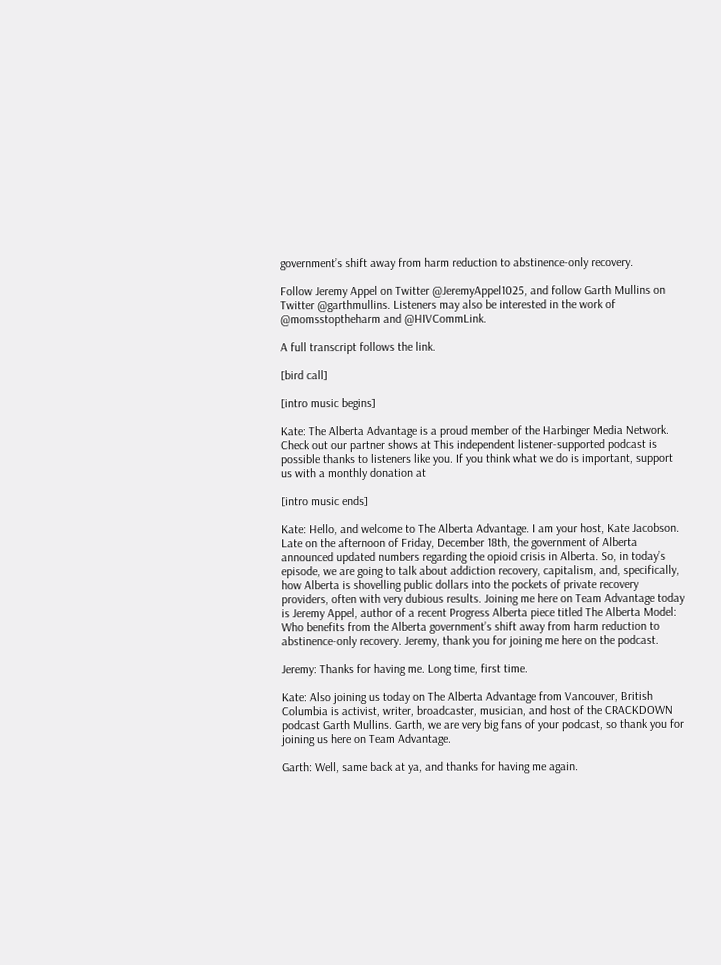government’s shift away from harm reduction to abstinence-only recovery.

Follow Jeremy Appel on Twitter @JeremyAppel1025, and follow Garth Mullins on Twitter @garthmullins. Listeners may also be interested in the work of @momsstoptheharm and @HIVCommLink.

A full transcript follows the link.

[bird call]

[intro music begins]

Kate: The Alberta Advantage is a proud member of the Harbinger Media Network. Check out our partner shows at This independent listener-supported podcast is possible thanks to listeners like you. If you think what we do is important, support us with a monthly donation at

[intro music ends]

Kate: Hello, and welcome to The Alberta Advantage. I am your host, Kate Jacobson. Late on the afternoon of Friday, December 18th, the government of Alberta announced updated numbers regarding the opioid crisis in Alberta. So, in today’s episode, we are going to talk about addiction recovery, capitalism, and, specifically, how Alberta is shovelling public dollars into the pockets of private recovery providers, often with very dubious results. Joining me here on Team Advantage today is Jeremy Appel, author of a recent Progress Alberta piece titled The Alberta Model: Who benefits from the Alberta government’s shift away from harm reduction to abstinence-only recovery. Jeremy, thank you for joining me here on the podcast.

Jeremy: Thanks for having me. Long time, first time.

Kate: Also joining us today on The Alberta Advantage from Vancouver, British Columbia is activist, writer, broadcaster, musician, and host of the CRACKDOWN podcast Garth Mullins. Garth, we are very big fans of your podcast, so thank you for joining us here on Team Advantage.

Garth: Well, same back at ya, and thanks for having me again.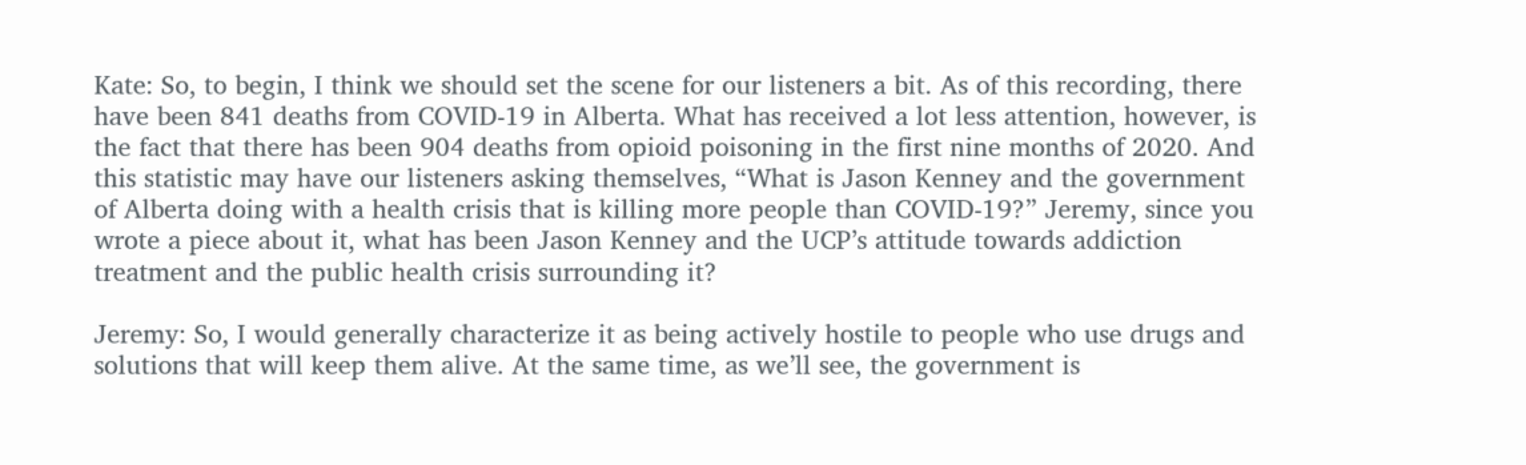Kate: So, to begin, I think we should set the scene for our listeners a bit. As of this recording, there have been 841 deaths from COVID-19 in Alberta. What has received a lot less attention, however, is the fact that there has been 904 deaths from opioid poisoning in the first nine months of 2020. And this statistic may have our listeners asking themselves, “What is Jason Kenney and the government of Alberta doing with a health crisis that is killing more people than COVID-19?” Jeremy, since you wrote a piece about it, what has been Jason Kenney and the UCP’s attitude towards addiction treatment and the public health crisis surrounding it?

Jeremy: So, I would generally characterize it as being actively hostile to people who use drugs and solutions that will keep them alive. At the same time, as we’ll see, the government is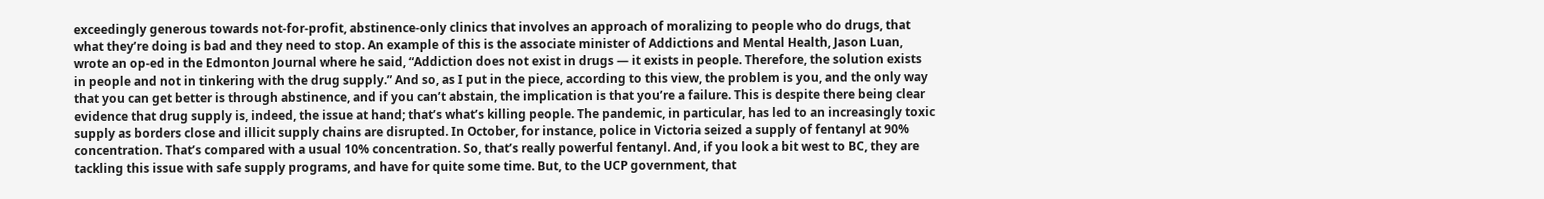exceedingly generous towards not-for-profit, abstinence-only clinics that involves an approach of moralizing to people who do drugs, that what they’re doing is bad and they need to stop. An example of this is the associate minister of Addictions and Mental Health, Jason Luan, wrote an op-ed in the Edmonton Journal where he said, “Addiction does not exist in drugs — it exists in people. Therefore, the solution exists in people and not in tinkering with the drug supply.” And so, as I put in the piece, according to this view, the problem is you, and the only way that you can get better is through abstinence, and if you can’t abstain, the implication is that you’re a failure. This is despite there being clear evidence that drug supply is, indeed, the issue at hand; that’s what’s killing people. The pandemic, in particular, has led to an increasingly toxic supply as borders close and illicit supply chains are disrupted. In October, for instance, police in Victoria seized a supply of fentanyl at 90% concentration. That’s compared with a usual 10% concentration. So, that’s really powerful fentanyl. And, if you look a bit west to BC, they are tackling this issue with safe supply programs, and have for quite some time. But, to the UCP government, that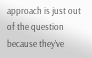approach is just out of the question because they’ve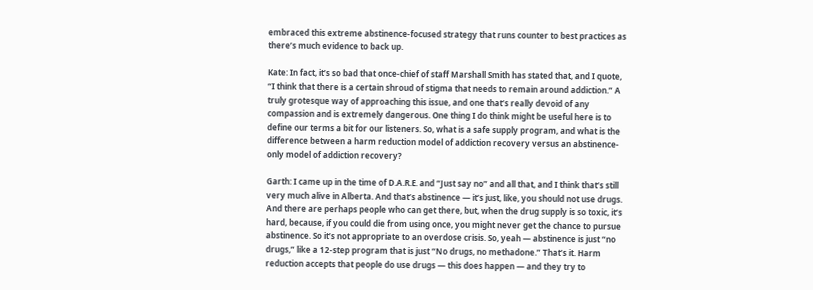embraced this extreme abstinence-focused strategy that runs counter to best practices as there’s much evidence to back up.

Kate: In fact, it’s so bad that once-chief of staff Marshall Smith has stated that, and I quote, “I think that there is a certain shroud of stigma that needs to remain around addiction.” A truly grotesque way of approaching this issue, and one that’s really devoid of any compassion and is extremely dangerous. One thing I do think might be useful here is to define our terms a bit for our listeners. So, what is a safe supply program, and what is the difference between a harm reduction model of addiction recovery versus an abstinence-only model of addiction recovery?

Garth: I came up in the time of D.A.R.E. and “Just say no” and all that, and I think that’s still very much alive in Alberta. And that’s abstinence — it’s just, like, you should not use drugs. And there are perhaps people who can get there, but, when the drug supply is so toxic, it’s hard, because, if you could die from using once, you might never get the chance to pursue abstinence. So it’s not appropriate to an overdose crisis. So, yeah — abstinence is just “no drugs,” like a 12-step program that is just “No drugs, no methadone.” That’s it. Harm reduction accepts that people do use drugs — this does happen — and they try to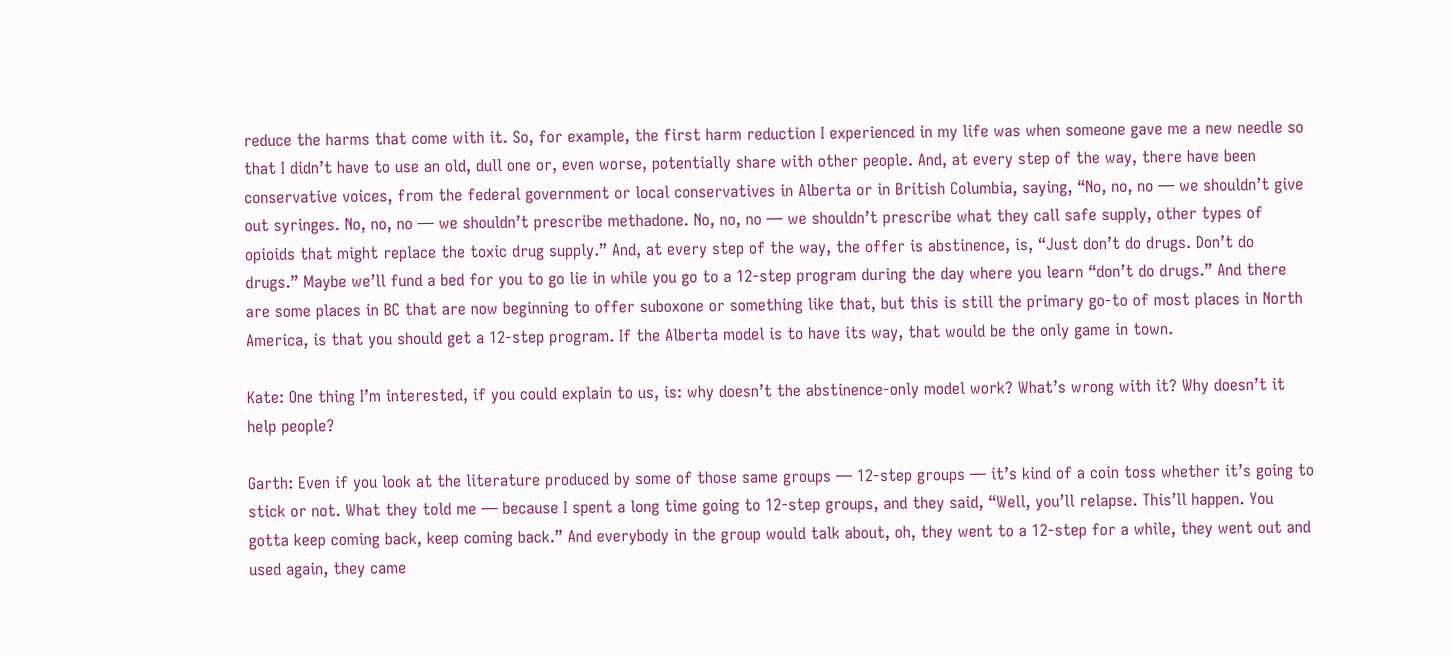reduce the harms that come with it. So, for example, the first harm reduction I experienced in my life was when someone gave me a new needle so that I didn’t have to use an old, dull one or, even worse, potentially share with other people. And, at every step of the way, there have been conservative voices, from the federal government or local conservatives in Alberta or in British Columbia, saying, “No, no, no — we shouldn’t give out syringes. No, no, no — we shouldn’t prescribe methadone. No, no, no — we shouldn’t prescribe what they call safe supply, other types of opioids that might replace the toxic drug supply.” And, at every step of the way, the offer is abstinence, is, “Just don’t do drugs. Don’t do drugs.” Maybe we’ll fund a bed for you to go lie in while you go to a 12-step program during the day where you learn “don’t do drugs.” And there are some places in BC that are now beginning to offer suboxone or something like that, but this is still the primary go-to of most places in North America, is that you should get a 12-step program. If the Alberta model is to have its way, that would be the only game in town.

Kate: One thing I’m interested, if you could explain to us, is: why doesn’t the abstinence-only model work? What’s wrong with it? Why doesn’t it help people?

Garth: Even if you look at the literature produced by some of those same groups — 12-step groups — it’s kind of a coin toss whether it’s going to stick or not. What they told me — because I spent a long time going to 12-step groups, and they said, “Well, you’ll relapse. This’ll happen. You gotta keep coming back, keep coming back.” And everybody in the group would talk about, oh, they went to a 12-step for a while, they went out and used again, they came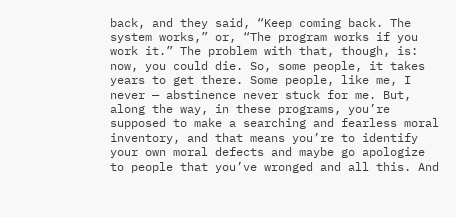back, and they said, “Keep coming back. The system works,” or, “The program works if you work it.” The problem with that, though, is: now, you could die. So, some people, it takes years to get there. Some people, like me, I never — abstinence never stuck for me. But, along the way, in these programs, you’re supposed to make a searching and fearless moral inventory, and that means you’re to identify your own moral defects and maybe go apologize to people that you’ve wronged and all this. And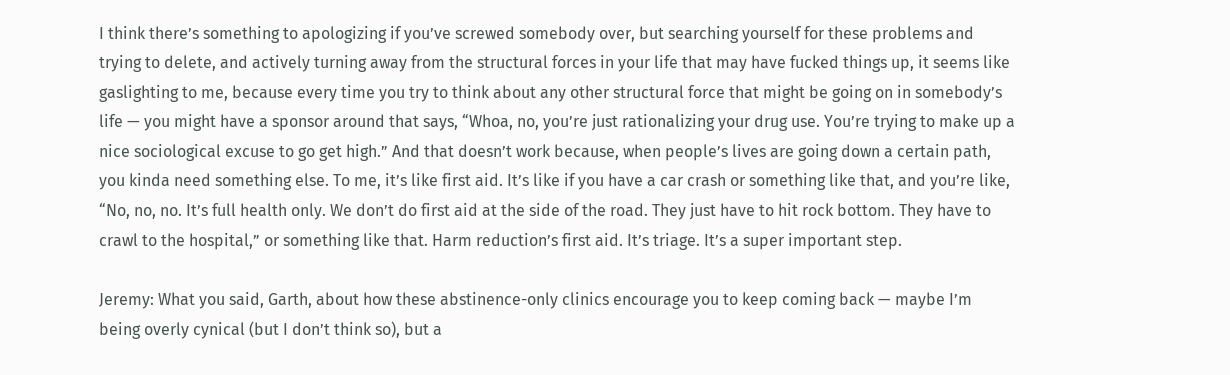I think there’s something to apologizing if you’ve screwed somebody over, but searching yourself for these problems and trying to delete, and actively turning away from the structural forces in your life that may have fucked things up, it seems like gaslighting to me, because every time you try to think about any other structural force that might be going on in somebody’s life — you might have a sponsor around that says, “Whoa, no, you’re just rationalizing your drug use. You’re trying to make up a nice sociological excuse to go get high.” And that doesn’t work because, when people’s lives are going down a certain path, you kinda need something else. To me, it’s like first aid. It’s like if you have a car crash or something like that, and you’re like, “No, no, no. It’s full health only. We don’t do first aid at the side of the road. They just have to hit rock bottom. They have to crawl to the hospital,” or something like that. Harm reduction’s first aid. It’s triage. It’s a super important step.

Jeremy: What you said, Garth, about how these abstinence-only clinics encourage you to keep coming back — maybe I’m being overly cynical (but I don’t think so), but a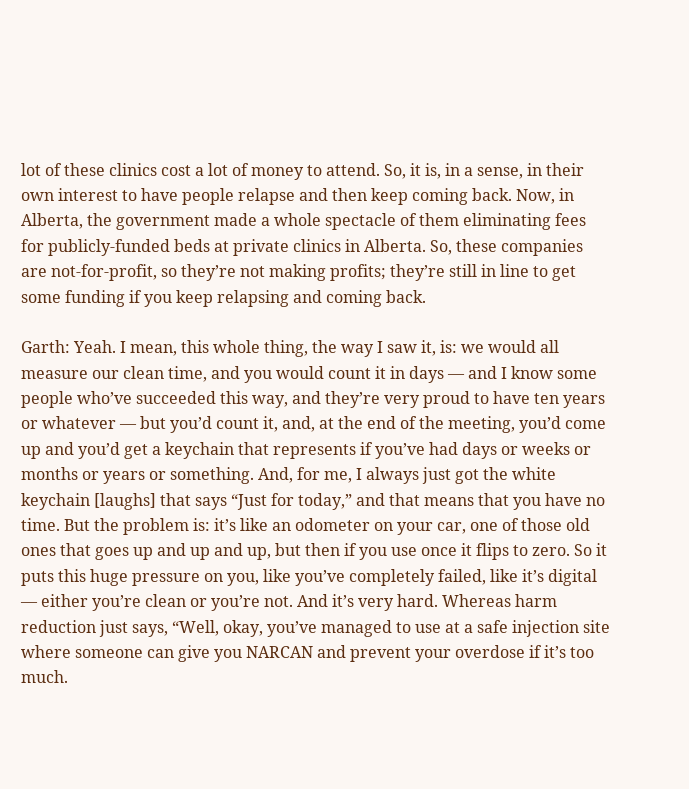lot of these clinics cost a lot of money to attend. So, it is, in a sense, in their own interest to have people relapse and then keep coming back. Now, in Alberta, the government made a whole spectacle of them eliminating fees for publicly-funded beds at private clinics in Alberta. So, these companies are not-for-profit, so they’re not making profits; they’re still in line to get some funding if you keep relapsing and coming back.

Garth: Yeah. I mean, this whole thing, the way I saw it, is: we would all measure our clean time, and you would count it in days — and I know some people who’ve succeeded this way, and they’re very proud to have ten years or whatever — but you’d count it, and, at the end of the meeting, you’d come up and you’d get a keychain that represents if you’ve had days or weeks or months or years or something. And, for me, I always just got the white keychain [laughs] that says “Just for today,” and that means that you have no time. But the problem is: it’s like an odometer on your car, one of those old ones that goes up and up and up, but then if you use once it flips to zero. So it puts this huge pressure on you, like you’ve completely failed, like it’s digital — either you’re clean or you’re not. And it’s very hard. Whereas harm reduction just says, “Well, okay, you’ve managed to use at a safe injection site where someone can give you NARCAN and prevent your overdose if it’s too much.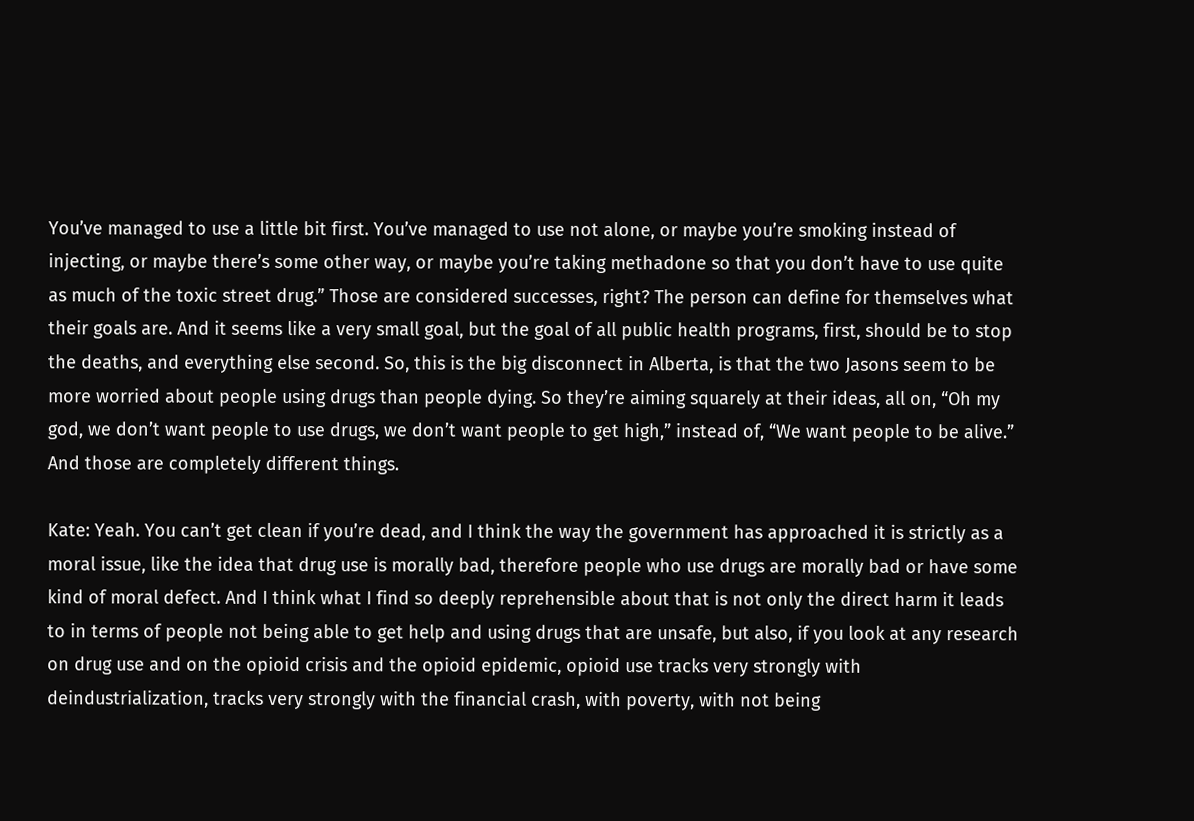You’ve managed to use a little bit first. You’ve managed to use not alone, or maybe you’re smoking instead of injecting, or maybe there’s some other way, or maybe you’re taking methadone so that you don’t have to use quite as much of the toxic street drug.” Those are considered successes, right? The person can define for themselves what their goals are. And it seems like a very small goal, but the goal of all public health programs, first, should be to stop the deaths, and everything else second. So, this is the big disconnect in Alberta, is that the two Jasons seem to be more worried about people using drugs than people dying. So they’re aiming squarely at their ideas, all on, “Oh my god, we don’t want people to use drugs, we don’t want people to get high,” instead of, “We want people to be alive.” And those are completely different things.

Kate: Yeah. You can’t get clean if you’re dead, and I think the way the government has approached it is strictly as a moral issue, like the idea that drug use is morally bad, therefore people who use drugs are morally bad or have some kind of moral defect. And I think what I find so deeply reprehensible about that is not only the direct harm it leads to in terms of people not being able to get help and using drugs that are unsafe, but also, if you look at any research on drug use and on the opioid crisis and the opioid epidemic, opioid use tracks very strongly with deindustrialization, tracks very strongly with the financial crash, with poverty, with not being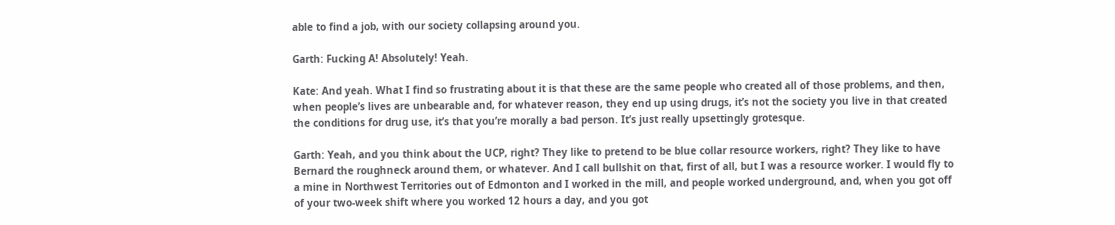able to find a job, with our society collapsing around you.

Garth: Fucking A! Absolutely! Yeah.

Kate: And yeah. What I find so frustrating about it is that these are the same people who created all of those problems, and then, when people’s lives are unbearable and, for whatever reason, they end up using drugs, it’s not the society you live in that created the conditions for drug use, it’s that you’re morally a bad person. It’s just really upsettingly grotesque.

Garth: Yeah, and you think about the UCP, right? They like to pretend to be blue collar resource workers, right? They like to have Bernard the roughneck around them, or whatever. And I call bullshit on that, first of all, but I was a resource worker. I would fly to a mine in Northwest Territories out of Edmonton and I worked in the mill, and people worked underground, and, when you got off of your two-week shift where you worked 12 hours a day, and you got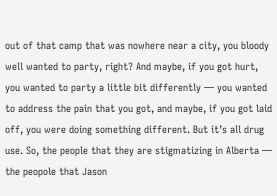out of that camp that was nowhere near a city, you bloody well wanted to party, right? And maybe, if you got hurt, you wanted to party a little bit differently — you wanted to address the pain that you got, and maybe, if you got laid off, you were doing something different. But it’s all drug use. So, the people that they are stigmatizing in Alberta — the peopole that Jason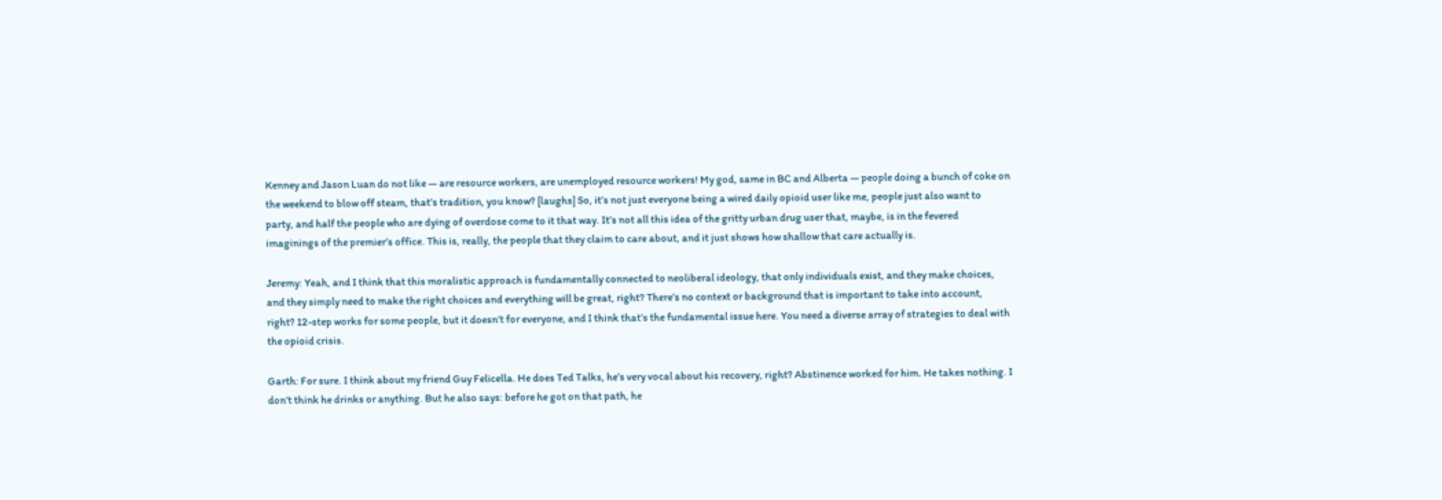Kenney and Jason Luan do not like — are resource workers, are unemployed resource workers! My god, same in BC and Alberta — people doing a bunch of coke on the weekend to blow off steam, that’s tradition, you know? [laughs] So, it’s not just everyone being a wired daily opioid user like me, people just also want to party, and half the people who are dying of overdose come to it that way. It’s not all this idea of the gritty urban drug user that, maybe, is in the fevered imaginings of the premier’s office. This is, really, the people that they claim to care about, and it just shows how shallow that care actually is.

Jeremy: Yeah, and I think that this moralistic approach is fundamentally connected to neoliberal ideology, that only individuals exist, and they make choices, and they simply need to make the right choices and everything will be great, right? There’s no context or background that is important to take into account, right? 12-step works for some people, but it doesn’t for everyone, and I think that’s the fundamental issue here. You need a diverse array of strategies to deal with the opioid crisis.

Garth: For sure. I think about my friend Guy Felicella. He does Ted Talks, he’s very vocal about his recovery, right? Abstinence worked for him. He takes nothing. I don’t think he drinks or anything. But he also says: before he got on that path, he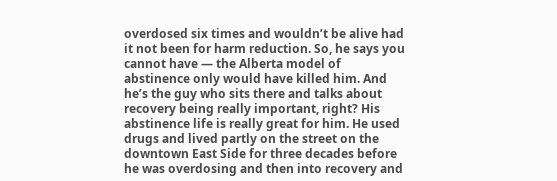overdosed six times and wouldn’t be alive had it not been for harm reduction. So, he says you cannot have — the Alberta model of abstinence only would have killed him. And he’s the guy who sits there and talks about recovery being really important, right? His abstinence life is really great for him. He used drugs and lived partly on the street on the downtown East Side for three decades before he was overdosing and then into recovery and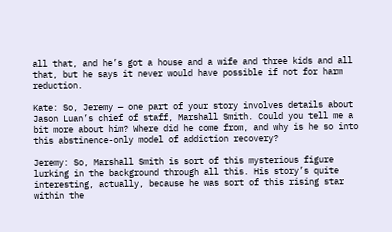all that, and he’s got a house and a wife and three kids and all that, but he says it never would have possible if not for harm reduction.

Kate: So, Jeremy — one part of your story involves details about Jason Luan’s chief of staff, Marshall Smith. Could you tell me a bit more about him? Where did he come from, and why is he so into this abstinence-only model of addiction recovery?

Jeremy: So, Marshall Smith is sort of this mysterious figure lurking in the background through all this. His story’s quite interesting, actually, because he was sort of this rising star within the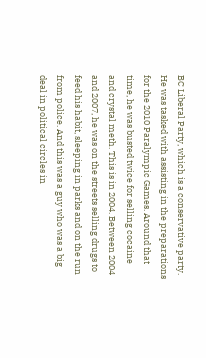BC Liberal Party, which is a conservative party. He was tasked with assisting in the preparations for the 2010 Paralympic Games. Around that time, he was busted twice for selling cocaine and crystal meth. This is in 2004. Between 2004 and 2007, he was on the streets selling drugs to feed his habit, sleeping in parks and on the run from police. And this was a guy who was a big deal in political circles in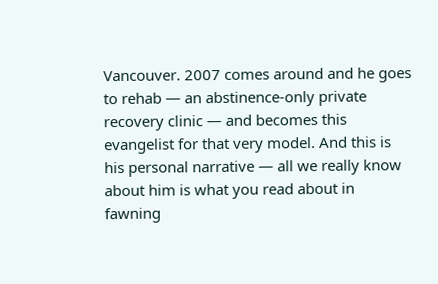Vancouver. 2007 comes around and he goes to rehab — an abstinence-only private recovery clinic — and becomes this evangelist for that very model. And this is his personal narrative — all we really know about him is what you read about in fawning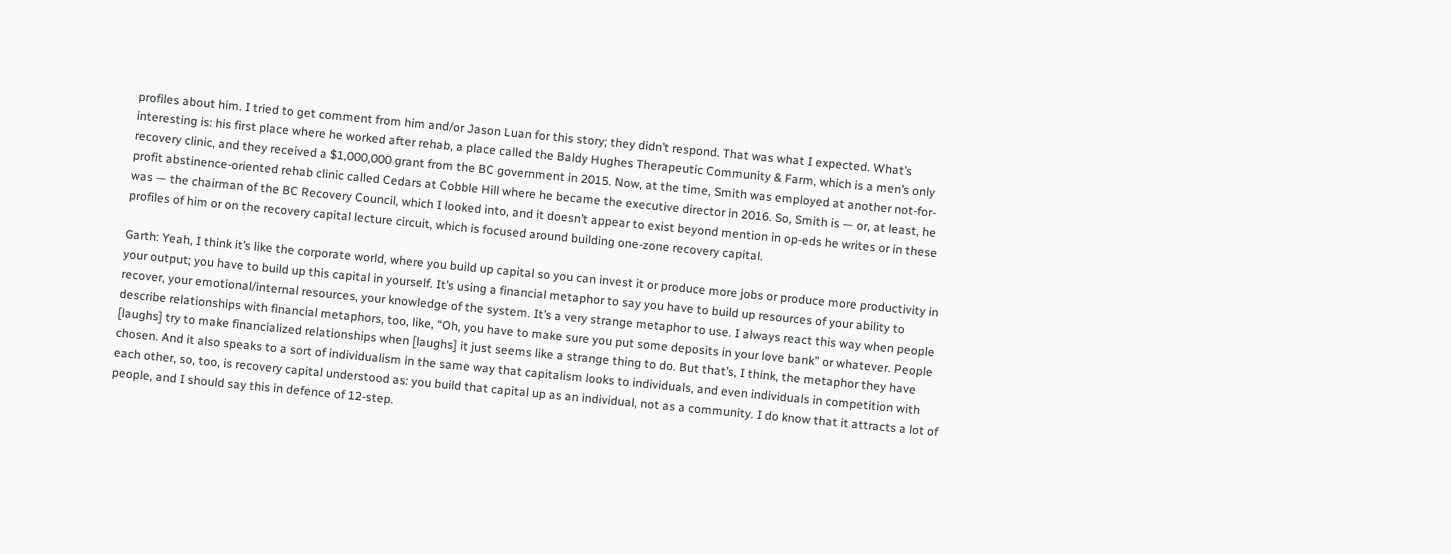profiles about him. I tried to get comment from him and/or Jason Luan for this story; they didn’t respond. That was what I expected. What’s interesting is: his first place where he worked after rehab, a place called the Baldy Hughes Therapeutic Community & Farm, which is a men’s only recovery clinic, and they received a $1,000,000 grant from the BC government in 2015. Now, at the time, Smith was employed at another not-for-profit abstinence-oriented rehab clinic called Cedars at Cobble Hill where he became the executive director in 2016. So, Smith is — or, at least, he was — the chairman of the BC Recovery Council, which I looked into, and it doesn’t appear to exist beyond mention in op-eds he writes or in these profiles of him or on the recovery capital lecture circuit, which is focused around building one-zone recovery capital.

Garth: Yeah, I think it’s like the corporate world, where you build up capital so you can invest it or produce more jobs or produce more productivity in your output; you have to build up this capital in yourself. It’s using a financial metaphor to say you have to build up resources of your ability to recover, your emotional/internal resources, your knowledge of the system. It’s a very strange metaphor to use. I always react this way when people describe relationships with financial metaphors, too, like, “Oh, you have to make sure you put some deposits in your love bank” or whatever. People [laughs] try to make financialized relationships when [laughs] it just seems like a strange thing to do. But that’s, I think, the metaphor they have chosen. And it also speaks to a sort of individualism in the same way that capitalism looks to individuals, and even individuals in competition with each other, so, too, is recovery capital understood as: you build that capital up as an individual, not as a community. I do know that it attracts a lot of people, and I should say this in defence of 12-step.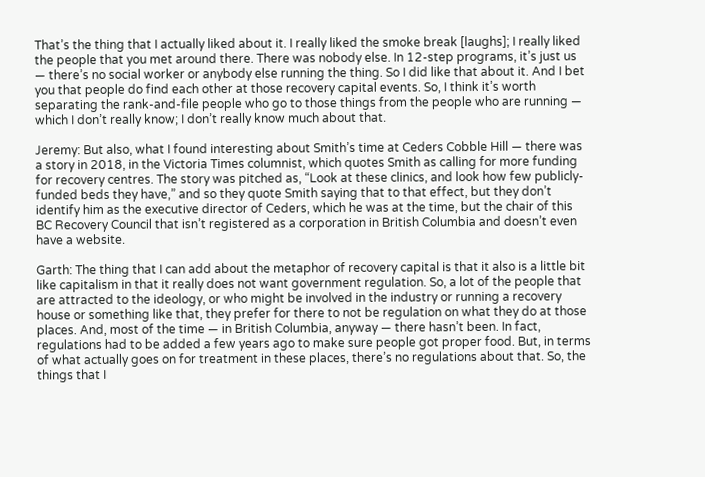That’s the thing that I actually liked about it. I really liked the smoke break [laughs]; I really liked the people that you met around there. There was nobody else. In 12-step programs, it’s just us — there’s no social worker or anybody else running the thing. So I did like that about it. And I bet you that people do find each other at those recovery capital events. So, I think it’s worth separating the rank-and-file people who go to those things from the people who are running — which I don’t really know; I don’t really know much about that.

Jeremy: But also, what I found interesting about Smith’s time at Ceders Cobble Hill — there was a story in 2018, in the Victoria Times columnist, which quotes Smith as calling for more funding for recovery centres. The story was pitched as, “Look at these clinics, and look how few publicly-funded beds they have,” and so they quote Smith saying that to that effect, but they don’t identify him as the executive director of Ceders, which he was at the time, but the chair of this BC Recovery Council that isn’t registered as a corporation in British Columbia and doesn’t even have a website.

Garth: The thing that I can add about the metaphor of recovery capital is that it also is a little bit like capitalism in that it really does not want government regulation. So, a lot of the people that are attracted to the ideology, or who might be involved in the industry or running a recovery house or something like that, they prefer for there to not be regulation on what they do at those places. And, most of the time — in British Columbia, anyway — there hasn’t been. In fact, regulations had to be added a few years ago to make sure people got proper food. But, in terms of what actually goes on for treatment in these places, there’s no regulations about that. So, the things that I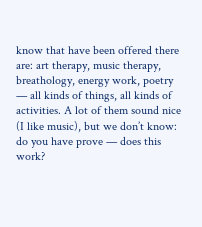know that have been offered there are: art therapy, music therapy, breathology, energy work, poetry — all kinds of things, all kinds of activities. A lot of them sound nice (I like music), but we don’t know: do you have prove — does this work?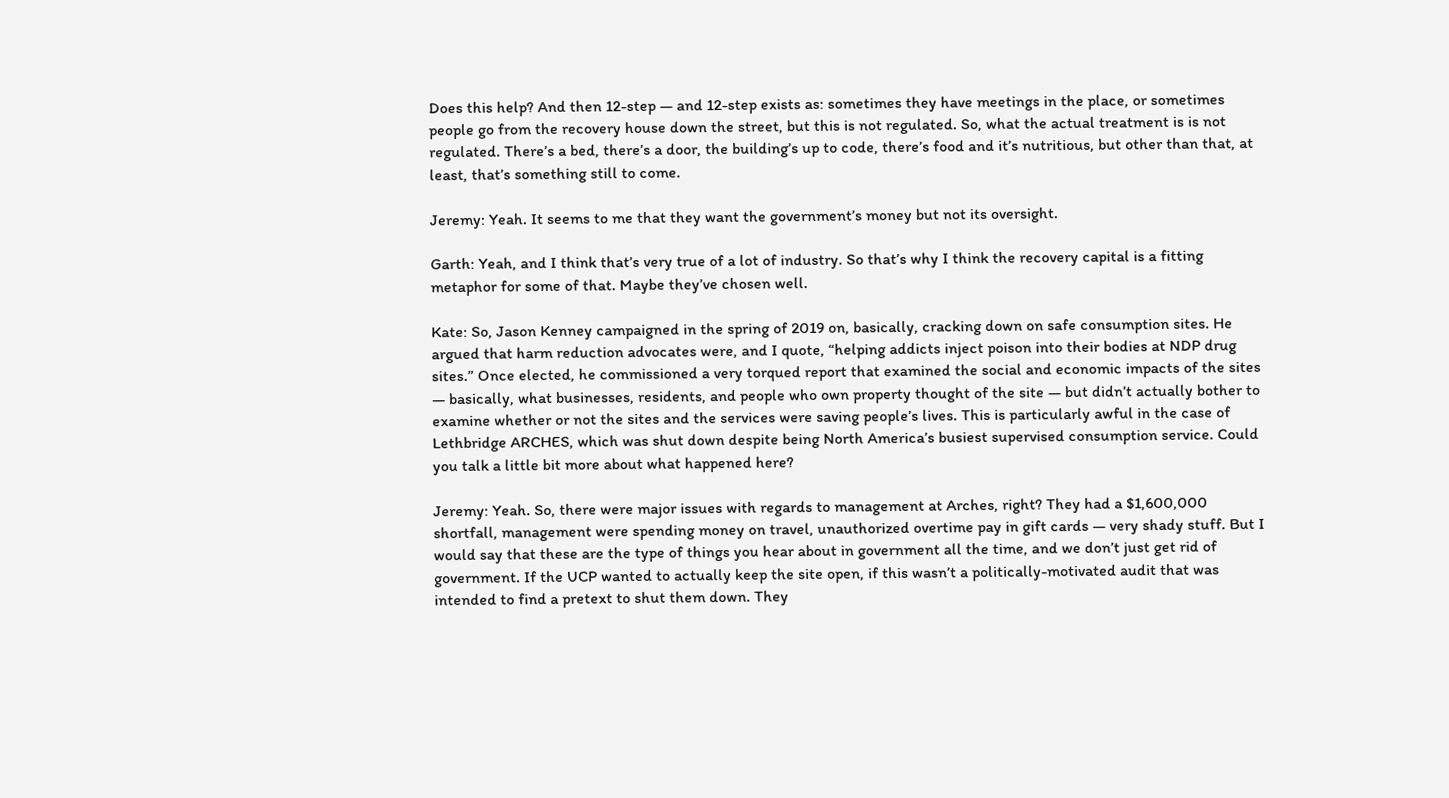Does this help? And then 12-step — and 12-step exists as: sometimes they have meetings in the place, or sometimes people go from the recovery house down the street, but this is not regulated. So, what the actual treatment is is not regulated. There’s a bed, there’s a door, the building’s up to code, there’s food and it’s nutritious, but other than that, at least, that’s something still to come.

Jeremy: Yeah. It seems to me that they want the government’s money but not its oversight.

Garth: Yeah, and I think that’s very true of a lot of industry. So that’s why I think the recovery capital is a fitting metaphor for some of that. Maybe they’ve chosen well.

Kate: So, Jason Kenney campaigned in the spring of 2019 on, basically, cracking down on safe consumption sites. He argued that harm reduction advocates were, and I quote, “helping addicts inject poison into their bodies at NDP drug sites.” Once elected, he commissioned a very torqued report that examined the social and economic impacts of the sites — basically, what businesses, residents, and people who own property thought of the site — but didn’t actually bother to examine whether or not the sites and the services were saving people’s lives. This is particularly awful in the case of Lethbridge ARCHES, which was shut down despite being North America’s busiest supervised consumption service. Could you talk a little bit more about what happened here?

Jeremy: Yeah. So, there were major issues with regards to management at Arches, right? They had a $1,600,000 shortfall, management were spending money on travel, unauthorized overtime pay in gift cards — very shady stuff. But I would say that these are the type of things you hear about in government all the time, and we don’t just get rid of government. If the UCP wanted to actually keep the site open, if this wasn’t a politically-motivated audit that was intended to find a pretext to shut them down. They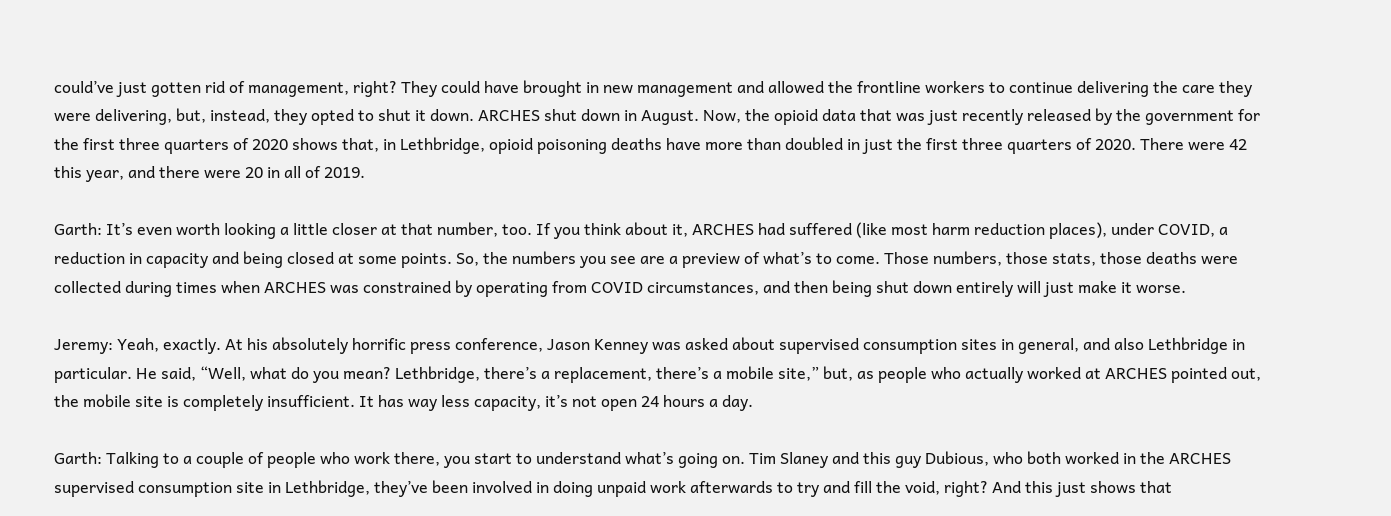could’ve just gotten rid of management, right? They could have brought in new management and allowed the frontline workers to continue delivering the care they were delivering, but, instead, they opted to shut it down. ARCHES shut down in August. Now, the opioid data that was just recently released by the government for the first three quarters of 2020 shows that, in Lethbridge, opioid poisoning deaths have more than doubled in just the first three quarters of 2020. There were 42 this year, and there were 20 in all of 2019.

Garth: It’s even worth looking a little closer at that number, too. If you think about it, ARCHES had suffered (like most harm reduction places), under COVID, a reduction in capacity and being closed at some points. So, the numbers you see are a preview of what’s to come. Those numbers, those stats, those deaths were collected during times when ARCHES was constrained by operating from COVID circumstances, and then being shut down entirely will just make it worse.

Jeremy: Yeah, exactly. At his absolutely horrific press conference, Jason Kenney was asked about supervised consumption sites in general, and also Lethbridge in particular. He said, “Well, what do you mean? Lethbridge, there’s a replacement, there’s a mobile site,” but, as people who actually worked at ARCHES pointed out, the mobile site is completely insufficient. It has way less capacity, it’s not open 24 hours a day.

Garth: Talking to a couple of people who work there, you start to understand what’s going on. Tim Slaney and this guy Dubious, who both worked in the ARCHES supervised consumption site in Lethbridge, they’ve been involved in doing unpaid work afterwards to try and fill the void, right? And this just shows that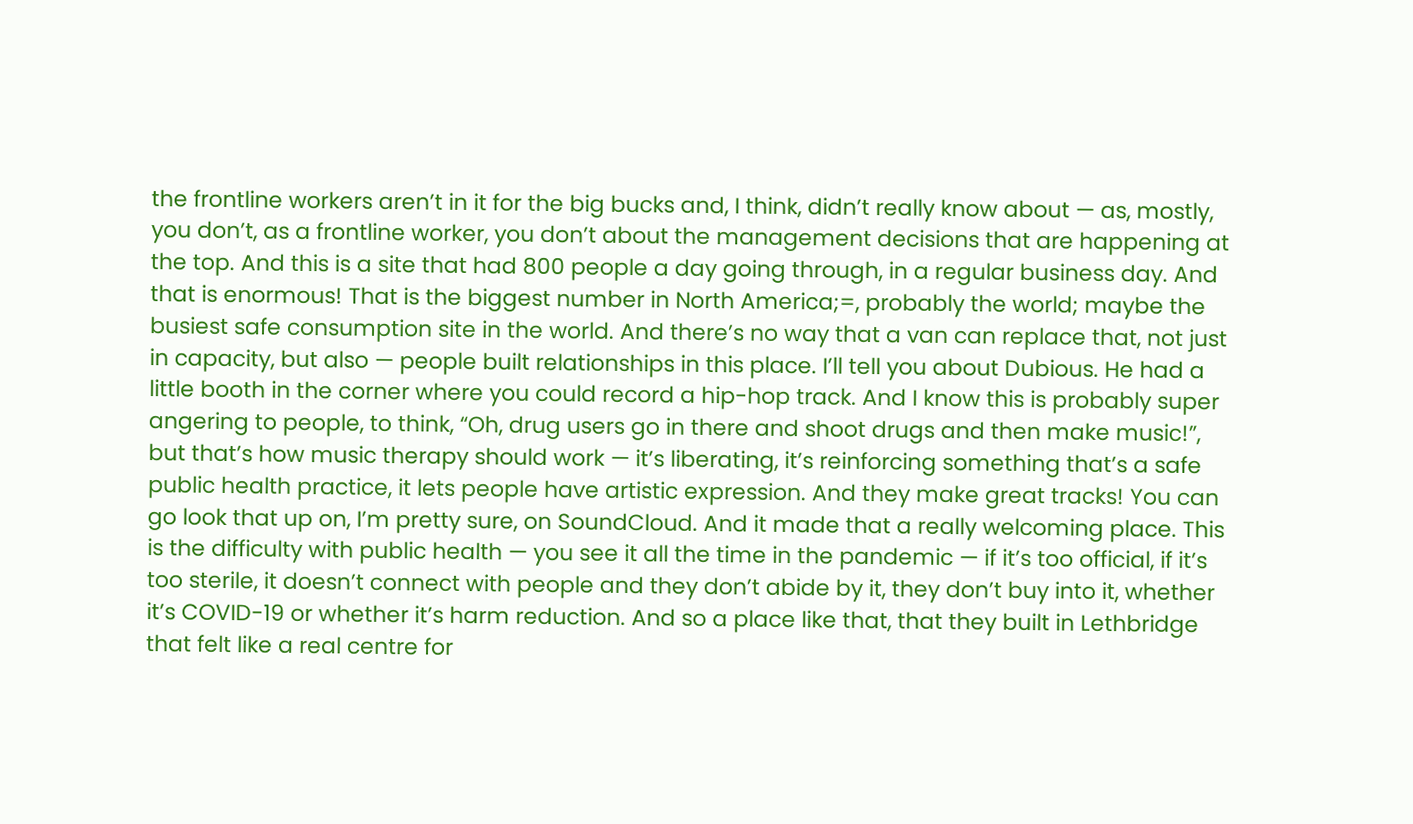the frontline workers aren’t in it for the big bucks and, I think, didn’t really know about — as, mostly, you don’t, as a frontline worker, you don’t about the management decisions that are happening at the top. And this is a site that had 800 people a day going through, in a regular business day. And that is enormous! That is the biggest number in North America;=, probably the world; maybe the busiest safe consumption site in the world. And there’s no way that a van can replace that, not just in capacity, but also — people built relationships in this place. I’ll tell you about Dubious. He had a little booth in the corner where you could record a hip-hop track. And I know this is probably super angering to people, to think, “Oh, drug users go in there and shoot drugs and then make music!”, but that’s how music therapy should work — it’s liberating, it’s reinforcing something that’s a safe public health practice, it lets people have artistic expression. And they make great tracks! You can go look that up on, I’m pretty sure, on SoundCloud. And it made that a really welcoming place. This is the difficulty with public health — you see it all the time in the pandemic — if it’s too official, if it’s too sterile, it doesn’t connect with people and they don’t abide by it, they don’t buy into it, whether it’s COVID-19 or whether it’s harm reduction. And so a place like that, that they built in Lethbridge that felt like a real centre for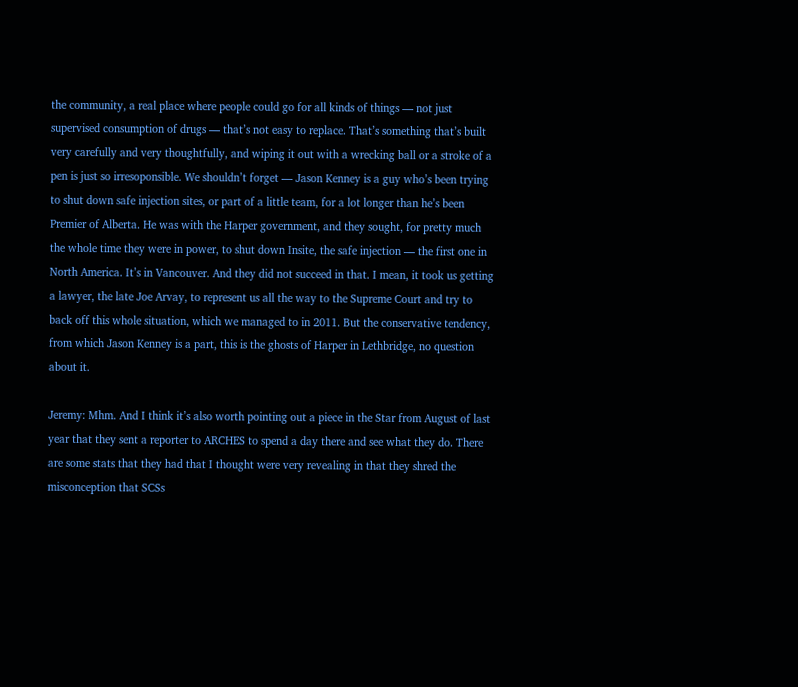the community, a real place where people could go for all kinds of things — not just supervised consumption of drugs — that’s not easy to replace. That’s something that’s built very carefully and very thoughtfully, and wiping it out with a wrecking ball or a stroke of a pen is just so irresoponsible. We shouldn’t forget — Jason Kenney is a guy who’s been trying to shut down safe injection sites, or part of a little team, for a lot longer than he’s been Premier of Alberta. He was with the Harper government, and they sought, for pretty much the whole time they were in power, to shut down Insite, the safe injection — the first one in North America. It’s in Vancouver. And they did not succeed in that. I mean, it took us getting a lawyer, the late Joe Arvay, to represent us all the way to the Supreme Court and try to back off this whole situation, which we managed to in 2011. But the conservative tendency, from which Jason Kenney is a part, this is the ghosts of Harper in Lethbridge, no question about it.

Jeremy: Mhm. And I think it’s also worth pointing out a piece in the Star from August of last year that they sent a reporter to ARCHES to spend a day there and see what they do. There are some stats that they had that I thought were very revealing in that they shred the misconception that SCSs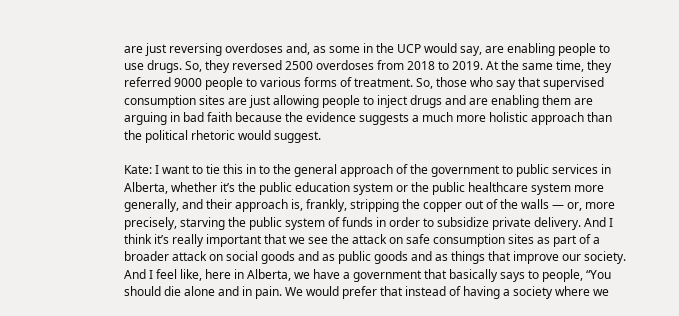are just reversing overdoses and, as some in the UCP would say, are enabling people to use drugs. So, they reversed 2500 overdoses from 2018 to 2019. At the same time, they referred 9000 people to various forms of treatment. So, those who say that supervised consumption sites are just allowing people to inject drugs and are enabling them are arguing in bad faith because the evidence suggests a much more holistic approach than the political rhetoric would suggest.

Kate: I want to tie this in to the general approach of the government to public services in Alberta, whether it’s the public education system or the public healthcare system more generally, and their approach is, frankly, stripping the copper out of the walls — or, more precisely, starving the public system of funds in order to subsidize private delivery. And I think it’s really important that we see the attack on safe consumption sites as part of a broader attack on social goods and as public goods and as things that improve our society. And I feel like, here in Alberta, we have a government that basically says to people, “You should die alone and in pain. We would prefer that instead of having a society where we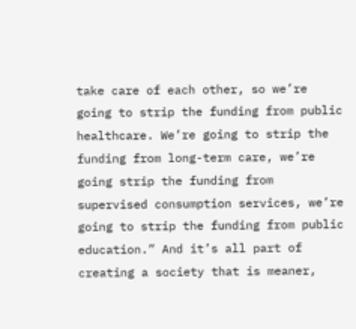take care of each other, so we’re going to strip the funding from public healthcare. We’re going to strip the funding from long-term care, we’re going strip the funding from supervised consumption services, we’re going to strip the funding from public education.” And it’s all part of creating a society that is meaner,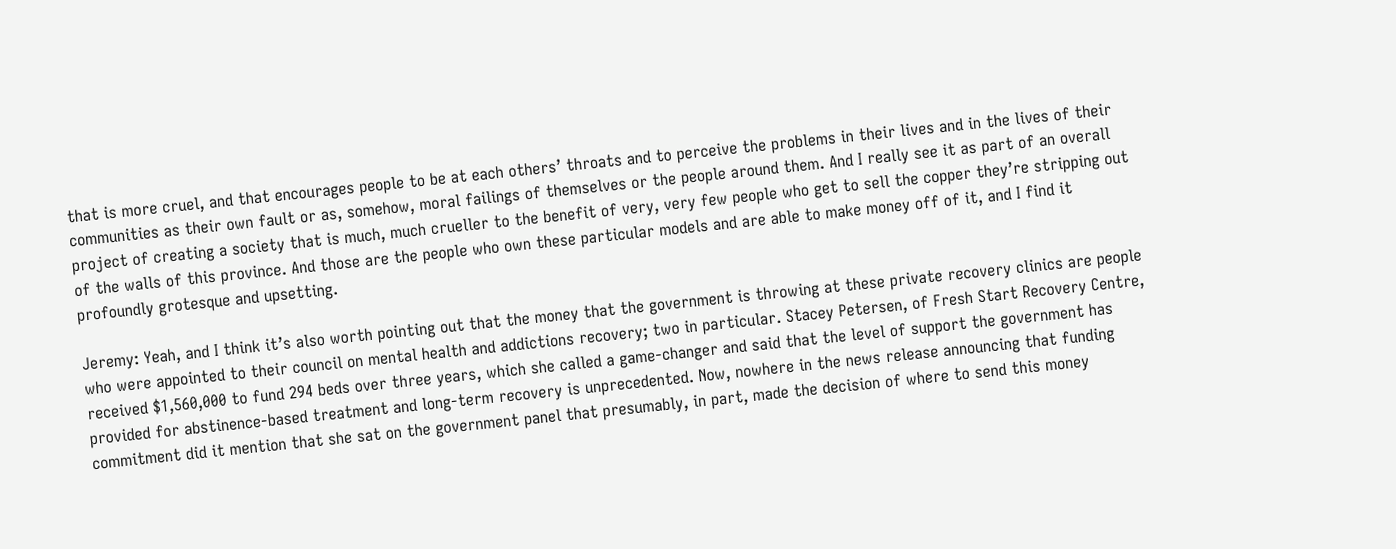that is more cruel, and that encourages people to be at each others’ throats and to perceive the problems in their lives and in the lives of their communities as their own fault or as, somehow, moral failings of themselves or the people around them. And I really see it as part of an overall project of creating a society that is much, much crueller to the benefit of very, very few people who get to sell the copper they’re stripping out of the walls of this province. And those are the people who own these particular models and are able to make money off of it, and I find it profoundly grotesque and upsetting.

Jeremy: Yeah, and I think it’s also worth pointing out that the money that the government is throwing at these private recovery clinics are people who were appointed to their council on mental health and addictions recovery; two in particular. Stacey Petersen, of Fresh Start Recovery Centre, received $1,560,000 to fund 294 beds over three years, which she called a game-changer and said that the level of support the government has provided for abstinence-based treatment and long-term recovery is unprecedented. Now, nowhere in the news release announcing that funding commitment did it mention that she sat on the government panel that presumably, in part, made the decision of where to send this money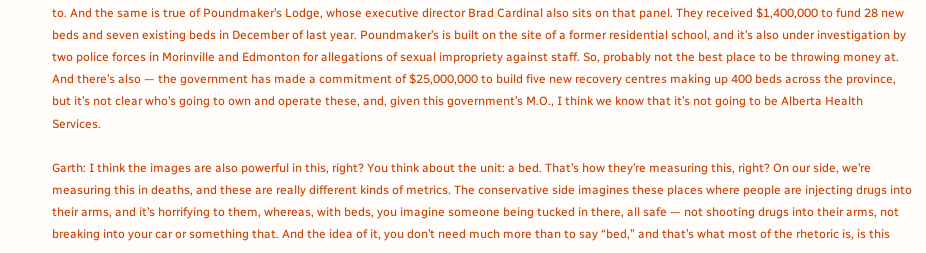to. And the same is true of Poundmaker’s Lodge, whose executive director Brad Cardinal also sits on that panel. They received $1,400,000 to fund 28 new beds and seven existing beds in December of last year. Poundmaker’s is built on the site of a former residential school, and it’s also under investigation by two police forces in Morinville and Edmonton for allegations of sexual impropriety against staff. So, probably not the best place to be throwing money at. And there’s also — the government has made a commitment of $25,000,000 to build five new recovery centres making up 400 beds across the province, but it’s not clear who’s going to own and operate these, and, given this government’s M.O., I think we know that it’s not going to be Alberta Health Services.

Garth: I think the images are also powerful in this, right? You think about the unit: a bed. That’s how they’re measuring this, right? On our side, we’re measuring this in deaths, and these are really different kinds of metrics. The conservative side imagines these places where people are injecting drugs into their arms, and it’s horrifying to them, whereas, with beds, you imagine someone being tucked in there, all safe — not shooting drugs into their arms, not breaking into your car or something that. And the idea of it, you don’t need much more than to say “bed,” and that’s what most of the rhetoric is, is this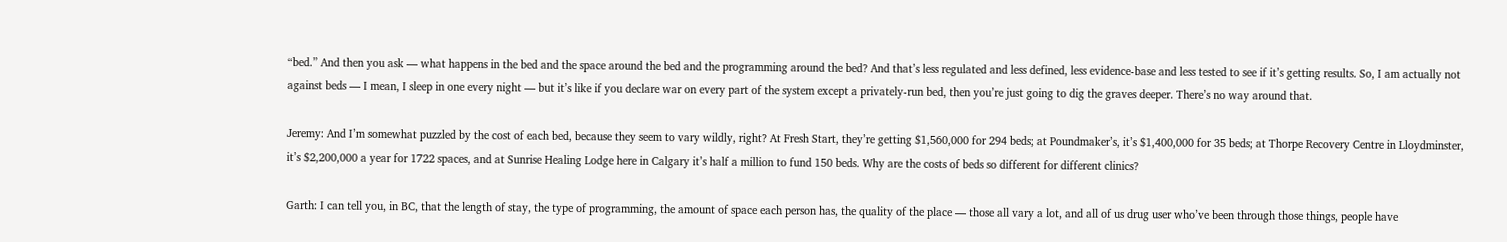“bed.” And then you ask — what happens in the bed and the space around the bed and the programming around the bed? And that’s less regulated and less defined, less evidence-base and less tested to see if it’s getting results. So, I am actually not against beds — I mean, I sleep in one every night — but it’s like if you declare war on every part of the system except a privately-run bed, then you’re just going to dig the graves deeper. There’s no way around that.

Jeremy: And I’m somewhat puzzled by the cost of each bed, because they seem to vary wildly, right? At Fresh Start, they’re getting $1,560,000 for 294 beds; at Poundmaker’s, it’s $1,400,000 for 35 beds; at Thorpe Recovery Centre in Lloydminster, it’s $2,200,000 a year for 1722 spaces, and at Sunrise Healing Lodge here in Calgary it’s half a million to fund 150 beds. Why are the costs of beds so different for different clinics?

Garth: I can tell you, in BC, that the length of stay, the type of programming, the amount of space each person has, the quality of the place — those all vary a lot, and all of us drug user who’ve been through those things, people have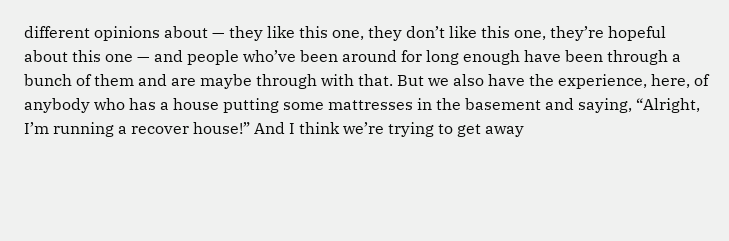different opinions about — they like this one, they don’t like this one, they’re hopeful about this one — and people who’ve been around for long enough have been through a bunch of them and are maybe through with that. But we also have the experience, here, of anybody who has a house putting some mattresses in the basement and saying, “Alright, I’m running a recover house!” And I think we’re trying to get away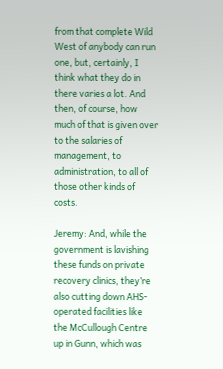from that complete Wild West of anybody can run one, but, certainly, I think what they do in there varies a lot. And then, of course, how much of that is given over to the salaries of management, to administration, to all of those other kinds of costs.

Jeremy: And, while the government is lavishing these funds on private recovery clinics, they’re also cutting down AHS-operated facilities like the McCullough Centre up in Gunn, which was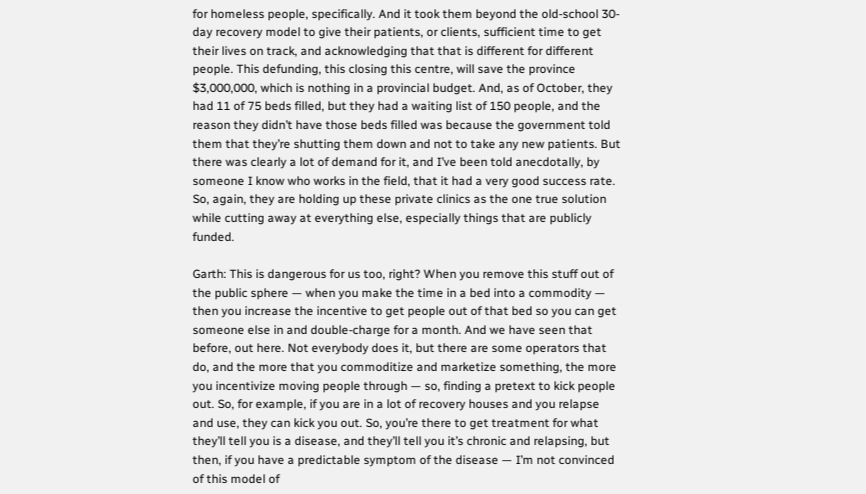for homeless people, specifically. And it took them beyond the old-school 30-day recovery model to give their patients, or clients, sufficient time to get their lives on track, and acknowledging that that is different for different people. This defunding, this closing this centre, will save the province $3,000,000, which is nothing in a provincial budget. And, as of October, they had 11 of 75 beds filled, but they had a waiting list of 150 people, and the reason they didn’t have those beds filled was because the government told them that they’re shutting them down and not to take any new patients. But there was clearly a lot of demand for it, and I’ve been told anecdotally, by someone I know who works in the field, that it had a very good success rate. So, again, they are holding up these private clinics as the one true solution while cutting away at everything else, especially things that are publicly funded.

Garth: This is dangerous for us too, right? When you remove this stuff out of the public sphere — when you make the time in a bed into a commodity — then you increase the incentive to get people out of that bed so you can get someone else in and double-charge for a month. And we have seen that before, out here. Not everybody does it, but there are some operators that do, and the more that you commoditize and marketize something, the more you incentivize moving people through — so, finding a pretext to kick people out. So, for example, if you are in a lot of recovery houses and you relapse and use, they can kick you out. So, you’re there to get treatment for what they’ll tell you is a disease, and they’ll tell you it’s chronic and relapsing, but then, if you have a predictable symptom of the disease — I’m not convinced of this model of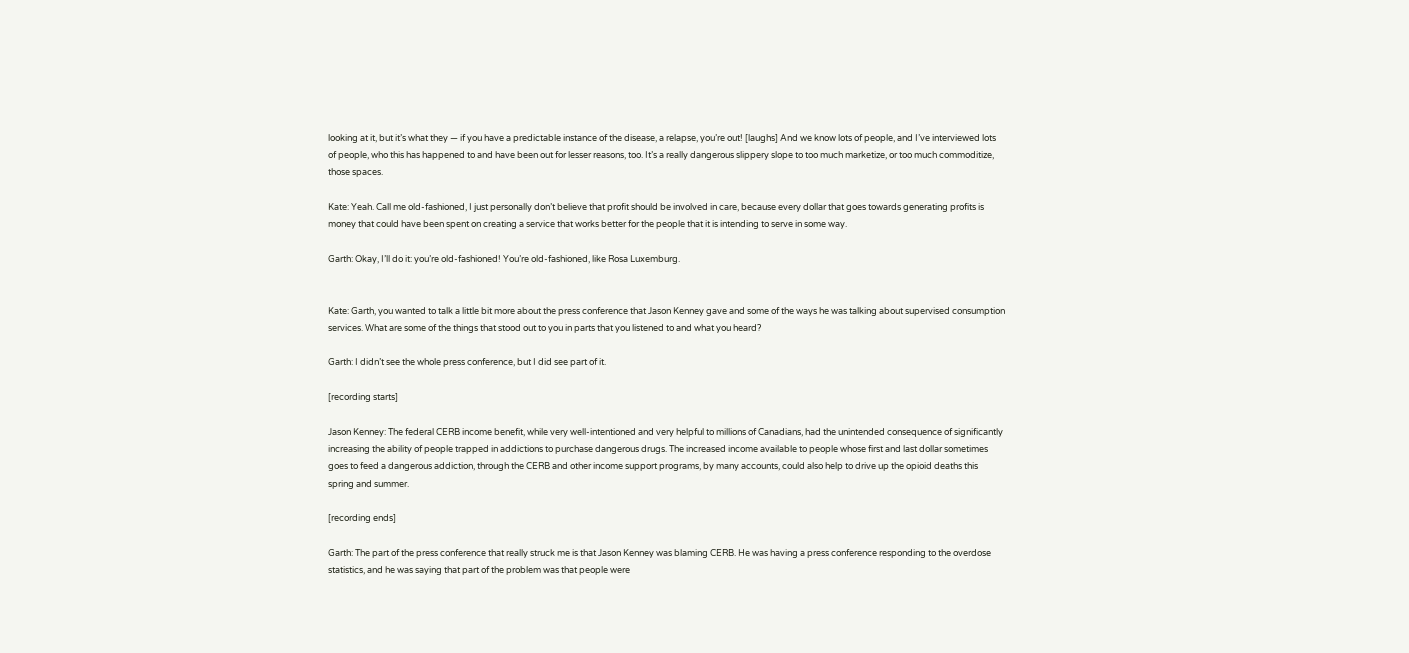looking at it, but it’s what they — if you have a predictable instance of the disease, a relapse, you’re out! [laughs] And we know lots of people, and I’ve interviewed lots of people, who this has happened to and have been out for lesser reasons, too. It’s a really dangerous slippery slope to too much marketize, or too much commoditize, those spaces.

Kate: Yeah. Call me old-fashioned, I just personally don’t believe that profit should be involved in care, because every dollar that goes towards generating profits is money that could have been spent on creating a service that works better for the people that it is intending to serve in some way.

Garth: Okay, I’ll do it: you’re old-fashioned! You’re old-fashioned, like Rosa Luxemburg.


Kate: Garth, you wanted to talk a little bit more about the press conference that Jason Kenney gave and some of the ways he was talking about supervised consumption services. What are some of the things that stood out to you in parts that you listened to and what you heard?

Garth: I didn’t see the whole press conference, but I did see part of it.

[recording starts]

Jason Kenney: The federal CERB income benefit, while very well-intentioned and very helpful to millions of Canadians, had the unintended consequence of significantly increasing the ability of people trapped in addictions to purchase dangerous drugs. The increased income available to people whose first and last dollar sometimes goes to feed a dangerous addiction, through the CERB and other income support programs, by many accounts, could also help to drive up the opioid deaths this spring and summer.

[recording ends]

Garth: The part of the press conference that really struck me is that Jason Kenney was blaming CERB. He was having a press conference responding to the overdose statistics, and he was saying that part of the problem was that people were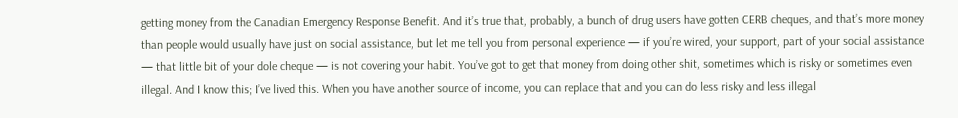getting money from the Canadian Emergency Response Benefit. And it’s true that, probably, a bunch of drug users have gotten CERB cheques, and that’s more money than people would usually have just on social assistance, but let me tell you from personal experience — if you’re wired, your support, part of your social assistance — that little bit of your dole cheque — is not covering your habit. You’ve got to get that money from doing other shit, sometimes which is risky or sometimes even illegal. And I know this; I’ve lived this. When you have another source of income, you can replace that and you can do less risky and less illegal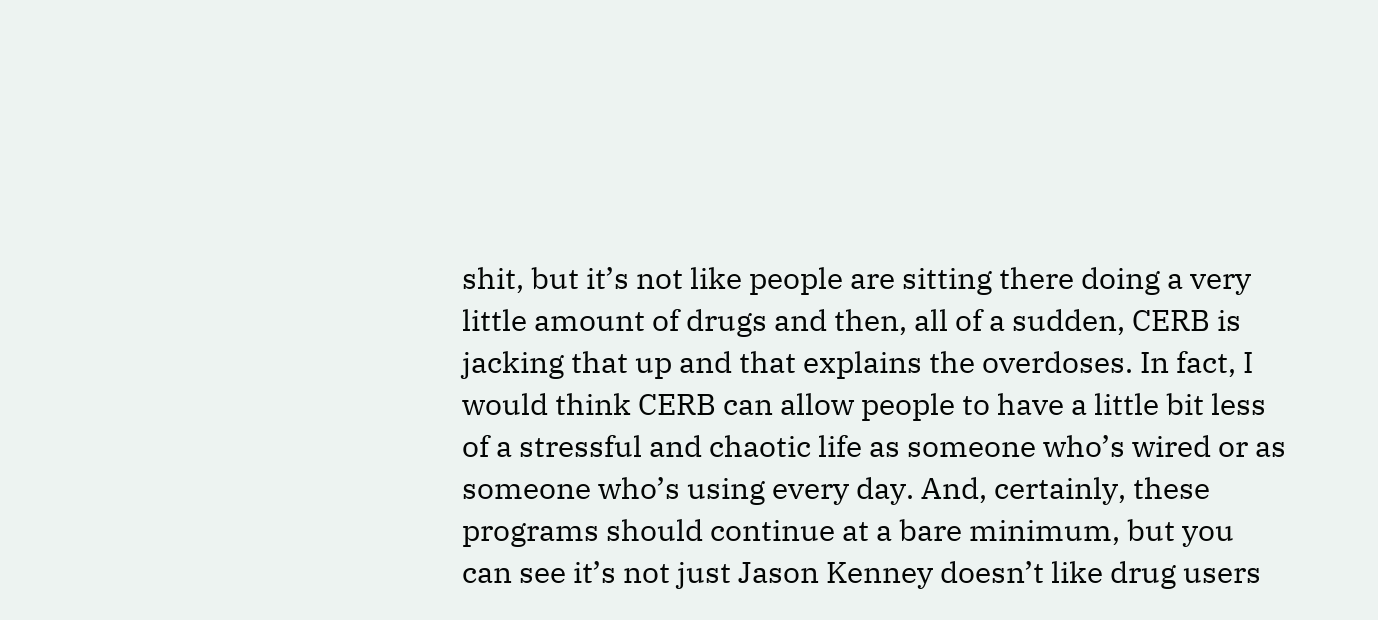shit, but it’s not like people are sitting there doing a very little amount of drugs and then, all of a sudden, CERB is jacking that up and that explains the overdoses. In fact, I would think CERB can allow people to have a little bit less of a stressful and chaotic life as someone who’s wired or as someone who’s using every day. And, certainly, these programs should continue at a bare minimum, but you can see it’s not just Jason Kenney doesn’t like drug users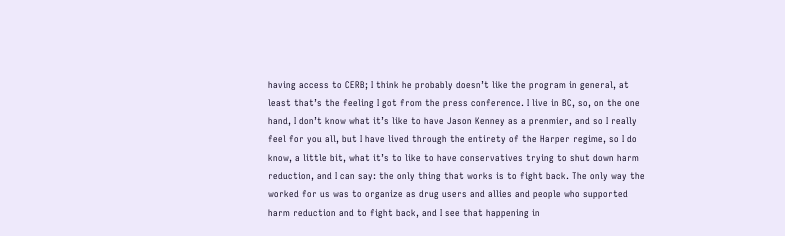having access to CERB; I think he probably doesn’t like the program in general, at least that’s the feeling I got from the press conference. I live in BC, so, on the one hand, I don’t know what it’s like to have Jason Kenney as a prenmier, and so I really feel for you all, but I have lived through the entirety of the Harper regime, so I do know, a little bit, what it’s to like to have conservatives trying to shut down harm reduction, and I can say: the only thing that works is to fight back. The only way the worked for us was to organize as drug users and allies and people who supported harm reduction and to fight back, and I see that happening in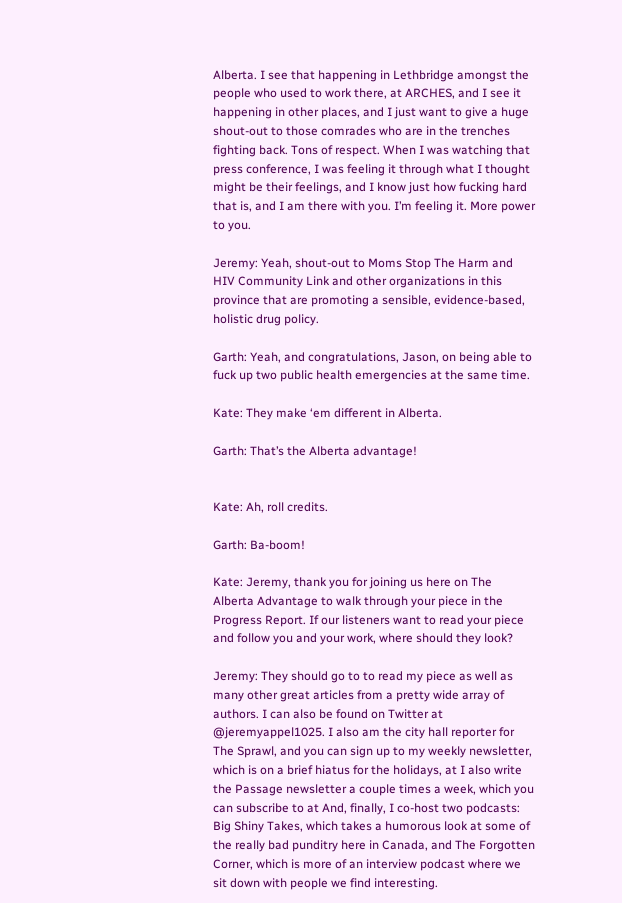Alberta. I see that happening in Lethbridge amongst the people who used to work there, at ARCHES, and I see it happening in other places, and I just want to give a huge shout-out to those comrades who are in the trenches fighting back. Tons of respect. When I was watching that press conference, I was feeling it through what I thought might be their feelings, and I know just how fucking hard that is, and I am there with you. I’m feeling it. More power to you.

Jeremy: Yeah, shout-out to Moms Stop The Harm and HIV Community Link and other organizations in this province that are promoting a sensible, evidence-based, holistic drug policy.

Garth: Yeah, and congratulations, Jason, on being able to fuck up two public health emergencies at the same time.

Kate: They make ‘em different in Alberta.

Garth: That’s the Alberta advantage!


Kate: Ah, roll credits.

Garth: Ba-boom!

Kate: Jeremy, thank you for joining us here on The Alberta Advantage to walk through your piece in the Progress Report. If our listeners want to read your piece and follow you and your work, where should they look?

Jeremy: They should go to to read my piece as well as many other great articles from a pretty wide array of authors. I can also be found on Twitter at @jeremyappel1025. I also am the city hall reporter for The Sprawl, and you can sign up to my weekly newsletter, which is on a brief hiatus for the holidays, at I also write the Passage newsletter a couple times a week, which you can subscribe to at And, finally, I co-host two podcasts: Big Shiny Takes, which takes a humorous look at some of the really bad punditry here in Canada, and The Forgotten Corner, which is more of an interview podcast where we sit down with people we find interesting.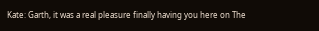Kate: Garth, it was a real pleasure finally having you here on The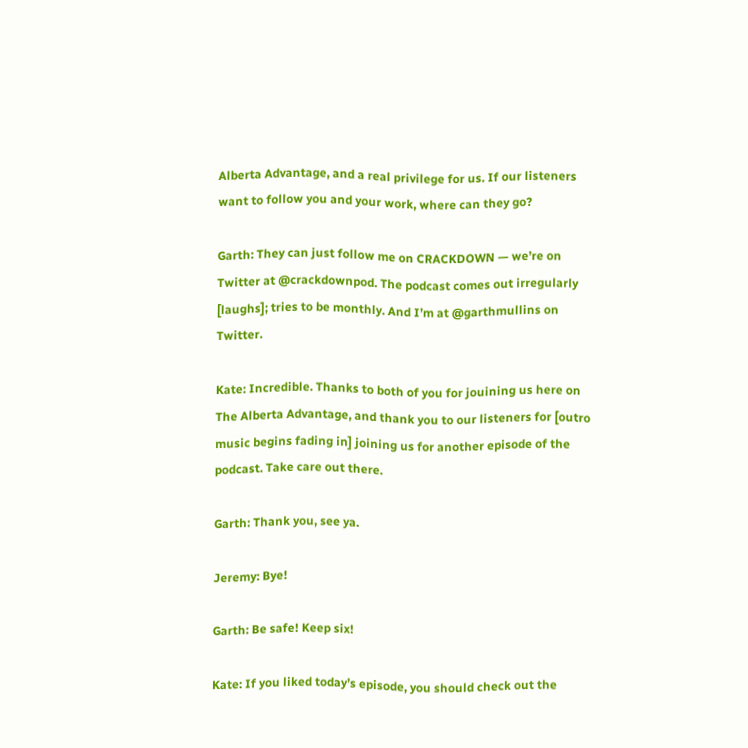Alberta Advantage, and a real privilege for us. If our listeners want to follow you and your work, where can they go?

Garth: They can just follow me on CRACKDOWN — we’re on Twitter at @crackdownpod. The podcast comes out irregularly [laughs]; tries to be monthly. And I’m at @garthmullins on Twitter.

Kate: Incredible. Thanks to both of you for jouining us here on The Alberta Advantage, and thank you to our listeners for [outro music begins fading in] joining us for another episode of the podcast. Take care out there.

Garth: Thank you, see ya.

Jeremy: Bye!

Garth: Be safe! Keep six!

Kate: If you liked today’s episode, you should check out the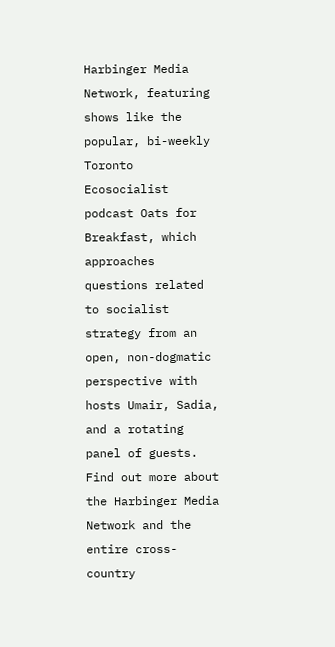Harbinger Media Network, featuring shows like the popular, bi-weekly Toronto Ecosocialist podcast Oats for Breakfast, which approaches questions related to socialist strategy from an open, non-dogmatic perspective with hosts Umair, Sadia, and a rotating panel of guests. Find out more about the Harbinger Media Network and the entire cross-country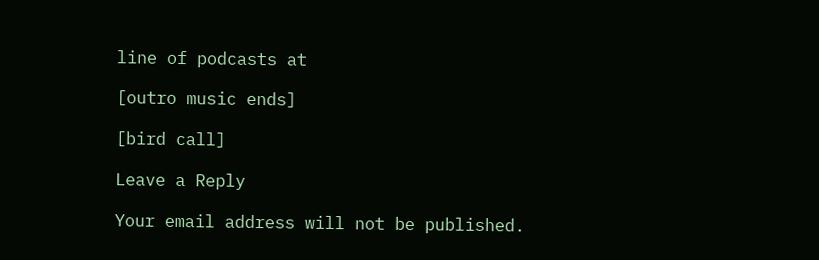line of podcasts at

[outro music ends]

[bird call]

Leave a Reply

Your email address will not be published.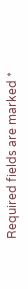Required fields are marked *